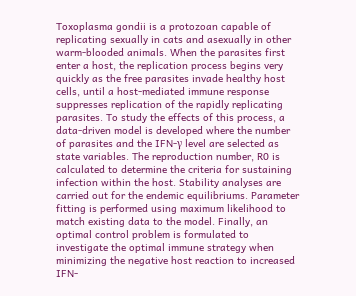Toxoplasma gondii is a protozoan capable of replicating sexually in cats and asexually in other warm-blooded animals. When the parasites first enter a host, the replication process begins very quickly as the free parasites invade healthy host cells, until a host-mediated immune response suppresses replication of the rapidly replicating parasites. To study the effects of this process, a data-driven model is developed where the number of parasites and the IFN-γ level are selected as state variables. The reproduction number, R0 is calculated to determine the criteria for sustaining infection within the host. Stability analyses are carried out for the endemic equilibriums. Parameter fitting is performed using maximum likelihood to match existing data to the model. Finally, an optimal control problem is formulated to investigate the optimal immune strategy when minimizing the negative host reaction to increased IFN-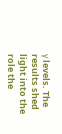γ levels. The results shed light into the role the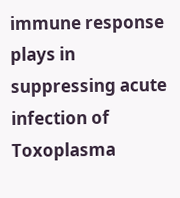immune response plays in suppressing acute infection of Toxoplasma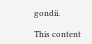gondii.

This content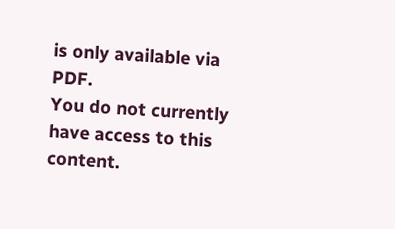is only available via PDF.
You do not currently have access to this content.